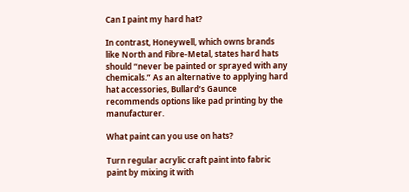Can I paint my hard hat?

In contrast, Honeywell, which owns brands like North and Fibre-Metal, states hard hats should “never be painted or sprayed with any chemicals.” As an alternative to applying hard hat accessories, Bullard’s Gaunce recommends options like pad printing by the manufacturer.

What paint can you use on hats?

Turn regular acrylic craft paint into fabric paint by mixing it with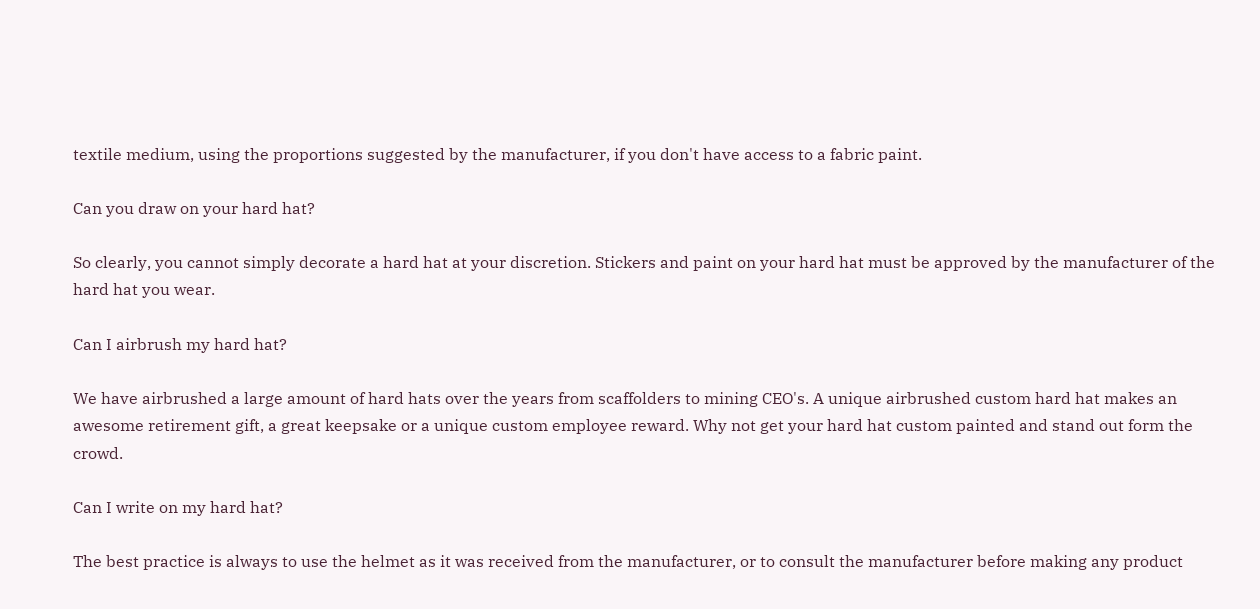textile medium, using the proportions suggested by the manufacturer, if you don't have access to a fabric paint.

Can you draw on your hard hat?

So clearly, you cannot simply decorate a hard hat at your discretion. Stickers and paint on your hard hat must be approved by the manufacturer of the hard hat you wear.

Can I airbrush my hard hat?

We have airbrushed a large amount of hard hats over the years from scaffolders to mining CEO's. A unique airbrushed custom hard hat makes an awesome retirement gift, a great keepsake or a unique custom employee reward. Why not get your hard hat custom painted and stand out form the crowd.

Can I write on my hard hat?

The best practice is always to use the helmet as it was received from the manufacturer, or to consult the manufacturer before making any product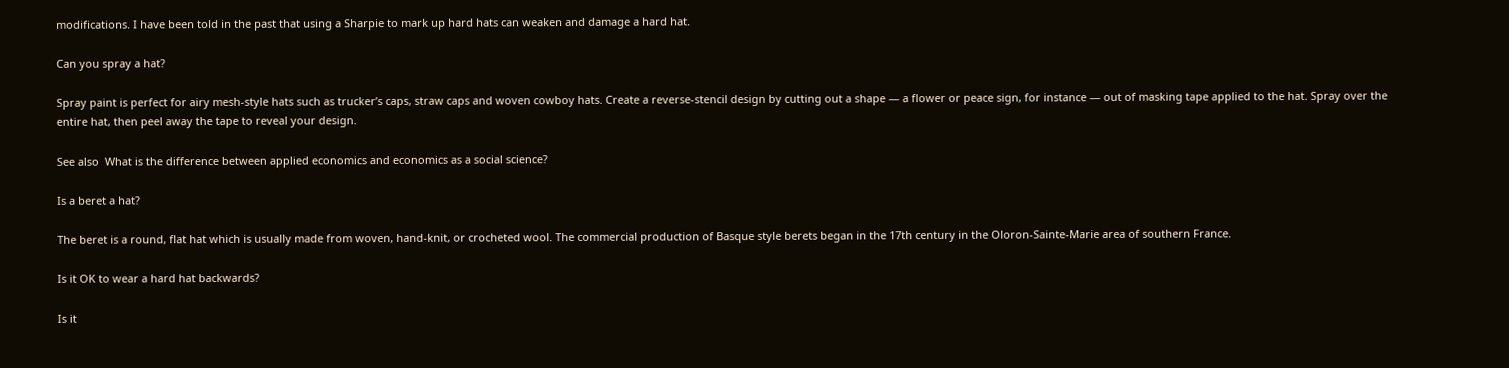modifications. I have been told in the past that using a Sharpie to mark up hard hats can weaken and damage a hard hat.

Can you spray a hat?

Spray paint is perfect for airy mesh-style hats such as trucker’s caps, straw caps and woven cowboy hats. Create a reverse-stencil design by cutting out a shape — a flower or peace sign, for instance — out of masking tape applied to the hat. Spray over the entire hat, then peel away the tape to reveal your design.

See also  What is the difference between applied economics and economics as a social science?

Is a beret a hat?

The beret is a round, flat hat which is usually made from woven, hand-knit, or crocheted wool. The commercial production of Basque style berets began in the 17th century in the Oloron-Sainte-Marie area of southern France.

Is it OK to wear a hard hat backwards?

Is it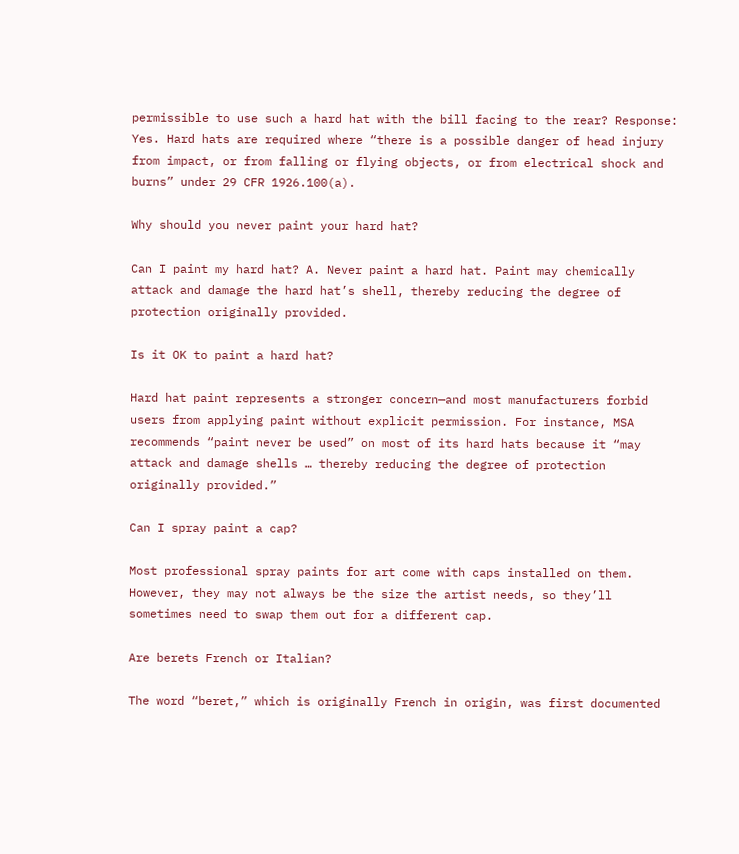permissible to use such a hard hat with the bill facing to the rear? Response: Yes. Hard hats are required where “there is a possible danger of head injury from impact, or from falling or flying objects, or from electrical shock and burns” under 29 CFR 1926.100(a).

Why should you never paint your hard hat?

Can I paint my hard hat? A. Never paint a hard hat. Paint may chemically attack and damage the hard hat’s shell, thereby reducing the degree of protection originally provided.

Is it OK to paint a hard hat?

Hard hat paint represents a stronger concern—and most manufacturers forbid users from applying paint without explicit permission. For instance, MSA recommends “paint never be used” on most of its hard hats because it “may attack and damage shells … thereby reducing the degree of protection originally provided.”

Can I spray paint a cap?

Most professional spray paints for art come with caps installed on them. However, they may not always be the size the artist needs, so they’ll sometimes need to swap them out for a different cap.

Are berets French or Italian?

The word “beret,” which is originally French in origin, was first documented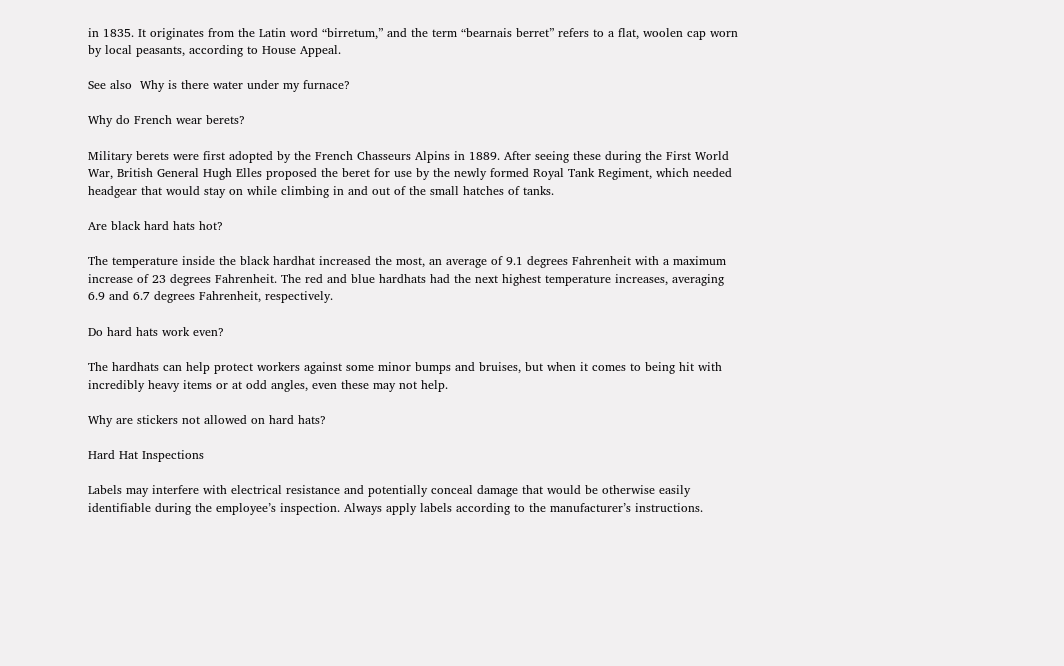in 1835. It originates from the Latin word “birretum,” and the term “bearnais berret” refers to a flat, woolen cap worn by local peasants, according to House Appeal.

See also  Why is there water under my furnace?

Why do French wear berets?

Military berets were first adopted by the French Chasseurs Alpins in 1889. After seeing these during the First World War, British General Hugh Elles proposed the beret for use by the newly formed Royal Tank Regiment, which needed headgear that would stay on while climbing in and out of the small hatches of tanks.

Are black hard hats hot?

The temperature inside the black hardhat increased the most, an average of 9.1 degrees Fahrenheit with a maximum increase of 23 degrees Fahrenheit. The red and blue hardhats had the next highest temperature increases, averaging 6.9 and 6.7 degrees Fahrenheit, respectively.

Do hard hats work even?

The hardhats can help protect workers against some minor bumps and bruises, but when it comes to being hit with incredibly heavy items or at odd angles, even these may not help.

Why are stickers not allowed on hard hats?

Hard Hat Inspections

Labels may interfere with electrical resistance and potentially conceal damage that would be otherwise easily identifiable during the employee’s inspection. Always apply labels according to the manufacturer’s instructions.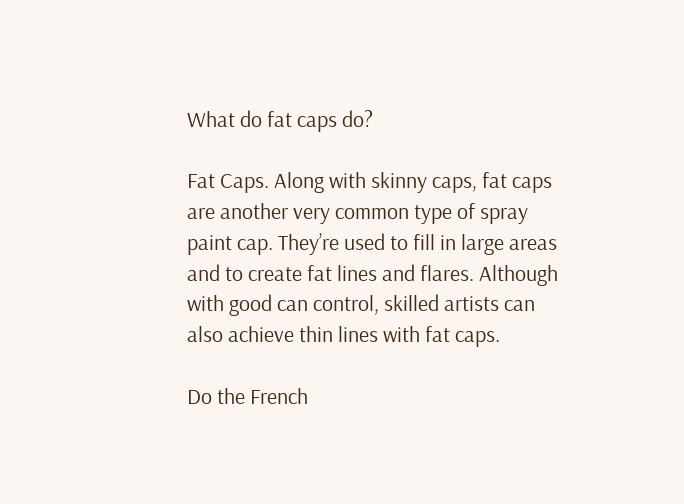What do fat caps do?

Fat Caps. Along with skinny caps, fat caps are another very common type of spray paint cap. They’re used to fill in large areas and to create fat lines and flares. Although with good can control, skilled artists can also achieve thin lines with fat caps.

Do the French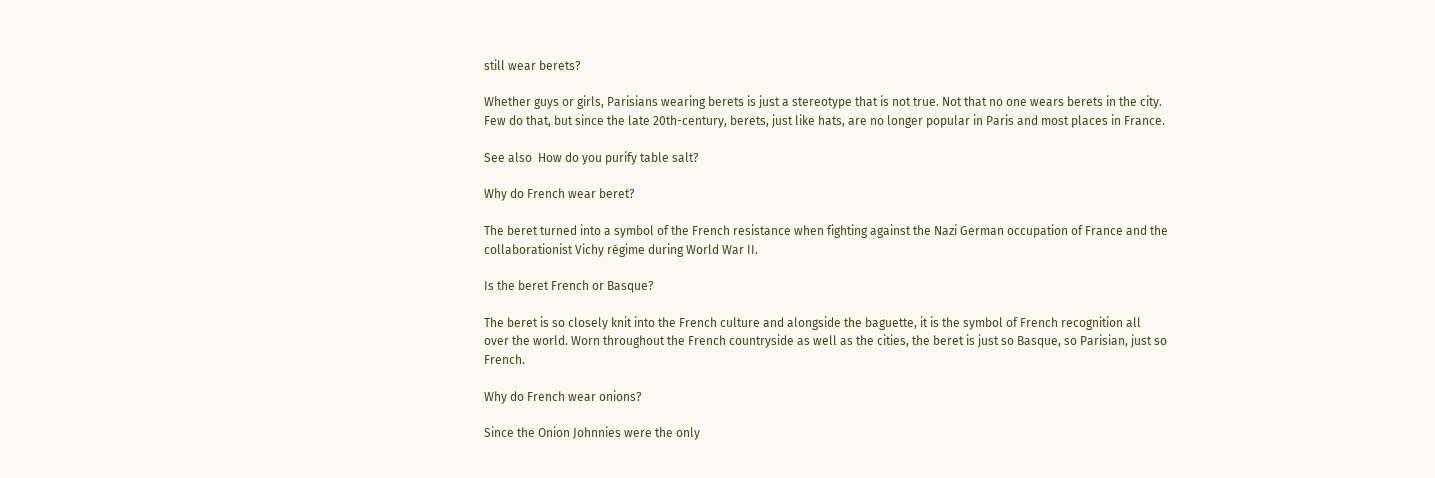still wear berets?

Whether guys or girls, Parisians wearing berets is just a stereotype that is not true. Not that no one wears berets in the city. Few do that, but since the late 20th-century, berets, just like hats, are no longer popular in Paris and most places in France.

See also  How do you purify table salt?

Why do French wear beret?

The beret turned into a symbol of the French resistance when fighting against the Nazi German occupation of France and the collaborationist Vichy régime during World War II.

Is the beret French or Basque?

The beret is so closely knit into the French culture and alongside the baguette, it is the symbol of French recognition all over the world. Worn throughout the French countryside as well as the cities, the beret is just so Basque, so Parisian, just so French.

Why do French wear onions?

Since the Onion Johnnies were the only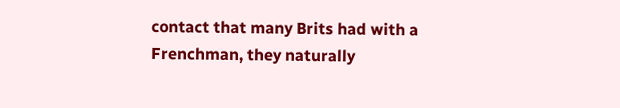contact that many Brits had with a Frenchman, they naturally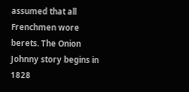assumed that all Frenchmen wore berets. The Onion Johnny story begins in 1828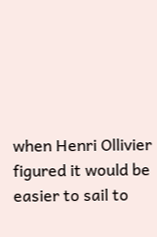when Henri Ollivier figured it would be easier to sail to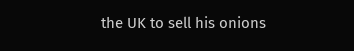the UK to sell his onions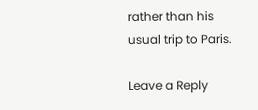rather than his usual trip to Paris.

Leave a Reply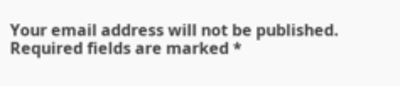Your email address will not be published. Required fields are marked *